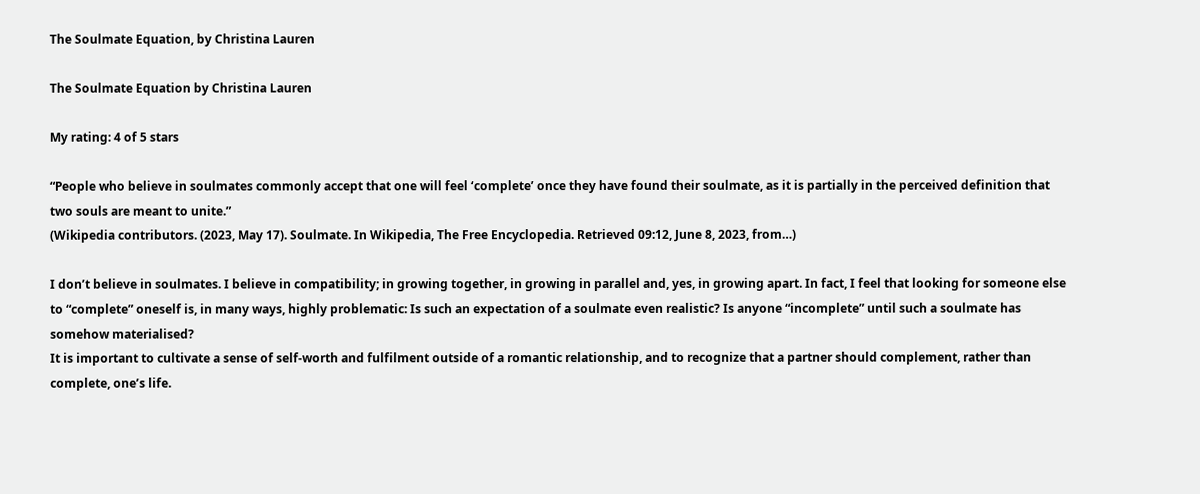The Soulmate Equation, by Christina Lauren

The Soulmate Equation by Christina Lauren

My rating: 4 of 5 stars

“People who believe in soulmates commonly accept that one will feel ‘complete’ once they have found their soulmate, as it is partially in the perceived definition that two souls are meant to unite.”
(Wikipedia contributors. (2023, May 17). Soulmate. In Wikipedia, The Free Encyclopedia. Retrieved 09:12, June 8, 2023, from…)

I don’t believe in soulmates. I believe in compatibility; in growing together, in growing in parallel and, yes, in growing apart. In fact, I feel that looking for someone else to “complete” oneself is, in many ways, highly problematic: Is such an expectation of a soulmate even realistic? Is anyone “incomplete” until such a soulmate has somehow materialised?
It is important to cultivate a sense of self-worth and fulfilment outside of a romantic relationship, and to recognize that a partner should complement, rather than complete, one’s life.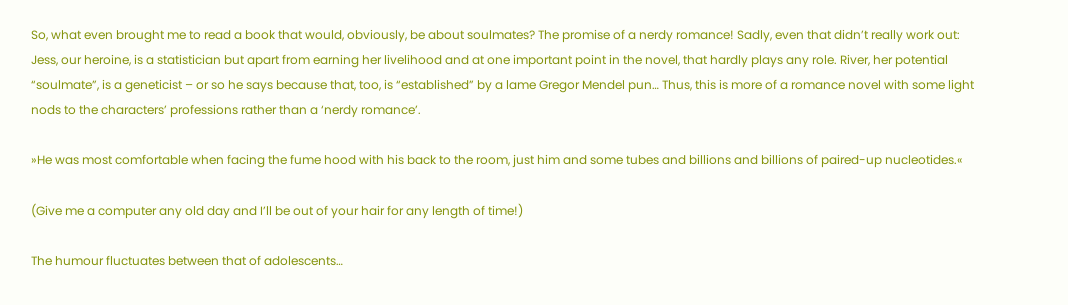So, what even brought me to read a book that would, obviously, be about soulmates? The promise of a nerdy romance! Sadly, even that didn’t really work out: Jess, our heroine, is a statistician but apart from earning her livelihood and at one important point in the novel, that hardly plays any role. River, her potential “soulmate”, is a geneticist – or so he says because that, too, is “established” by a lame Gregor Mendel pun… Thus, this is more of a romance novel with some light nods to the characters’ professions rather than a ‘nerdy romance’.

»He was most comfortable when facing the fume hood with his back to the room, just him and some tubes and billions and billions of paired-up nucleotides.«

(Give me a computer any old day and I’ll be out of your hair for any length of time!)

The humour fluctuates between that of adolescents…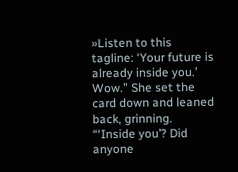»Listen to this tagline: ‘Your future is already inside you.’ Wow.” She set the card down and leaned back, grinning. “‘Inside you’? Did anyone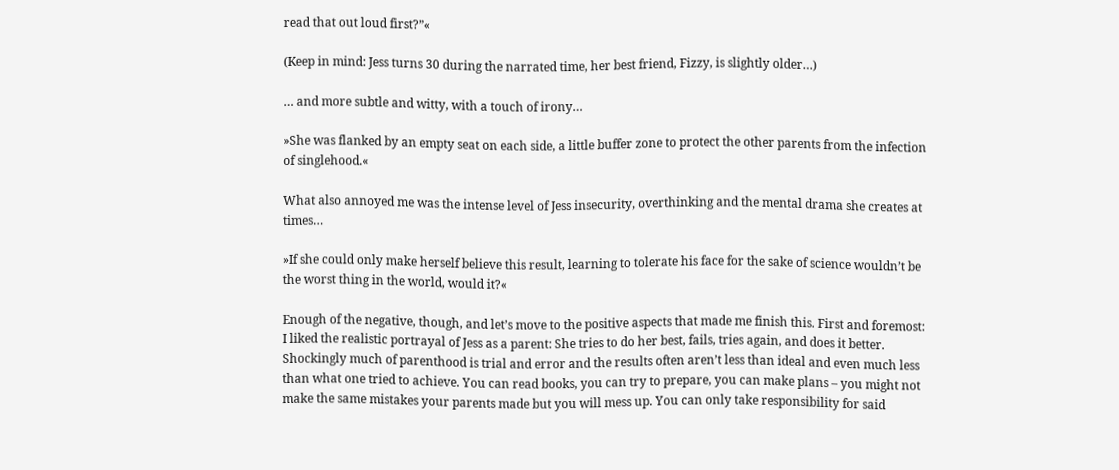read that out loud first?”«

(Keep in mind: Jess turns 30 during the narrated time, her best friend, Fizzy, is slightly older…)

… and more subtle and witty, with a touch of irony…

»She was flanked by an empty seat on each side, a little buffer zone to protect the other parents from the infection of singlehood.«

What also annoyed me was the intense level of Jess insecurity, overthinking and the mental drama she creates at times…

»If she could only make herself believe this result, learning to tolerate his face for the sake of science wouldn’t be the worst thing in the world, would it?«

Enough of the negative, though, and let’s move to the positive aspects that made me finish this. First and foremost: I liked the realistic portrayal of Jess as a parent: She tries to do her best, fails, tries again, and does it better. Shockingly much of parenthood is trial and error and the results often aren’t less than ideal and even much less than what one tried to achieve. You can read books, you can try to prepare, you can make plans – you might not make the same mistakes your parents made but you will mess up. You can only take responsibility for said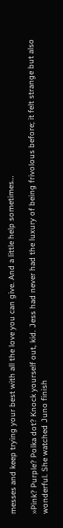messes and keep trying your best with all the love you can give. And a little help sometimes…

»Pink? Purple? Polka dot? Knock yourself out, kid. Jess had never had the luxury of being frivolous before; it felt strange but also wonderful. She watched Juno finish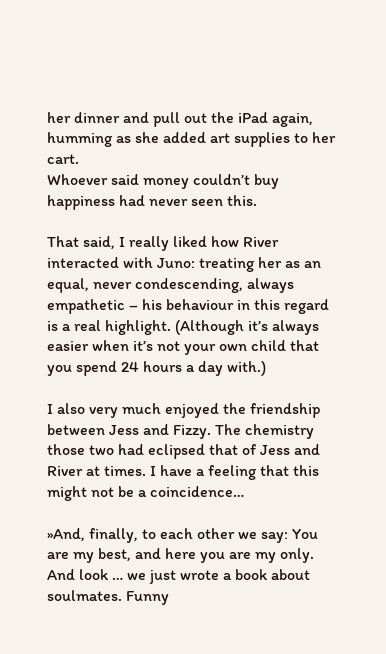her dinner and pull out the iPad again, humming as she added art supplies to her cart.
Whoever said money couldn’t buy happiness had never seen this.

That said, I really liked how River interacted with Juno: treating her as an equal, never condescending, always empathetic – his behaviour in this regard is a real highlight. (Although it’s always easier when it’s not your own child that you spend 24 hours a day with.)

I also very much enjoyed the friendship between Jess and Fizzy. The chemistry those two had eclipsed that of Jess and River at times. I have a feeling that this might not be a coincidence…

»And, finally, to each other we say: You are my best, and here you are my only. And look … we just wrote a book about soulmates. Funny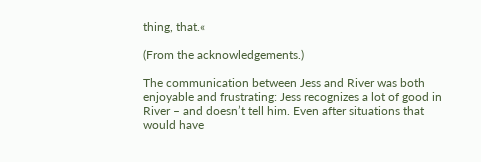thing, that.«

(From the acknowledgements.)

The communication between Jess and River was both enjoyable and frustrating: Jess recognizes a lot of good in River – and doesn’t tell him. Even after situations that would have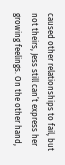caused other relationships to fail, but not theirs, Jess still can’t express her growing feelings. On the other hand,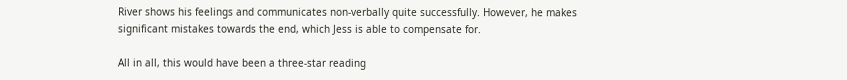River shows his feelings and communicates non-verbally quite successfully. However, he makes significant mistakes towards the end, which Jess is able to compensate for.

All in all, this would have been a three-star reading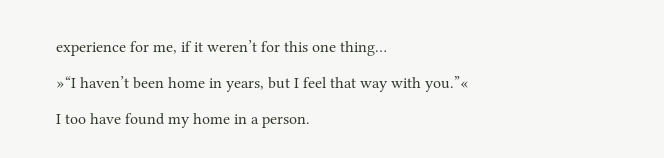experience for me, if it weren’t for this one thing…

»“I haven’t been home in years, but I feel that way with you.”«

I too have found my home in a person.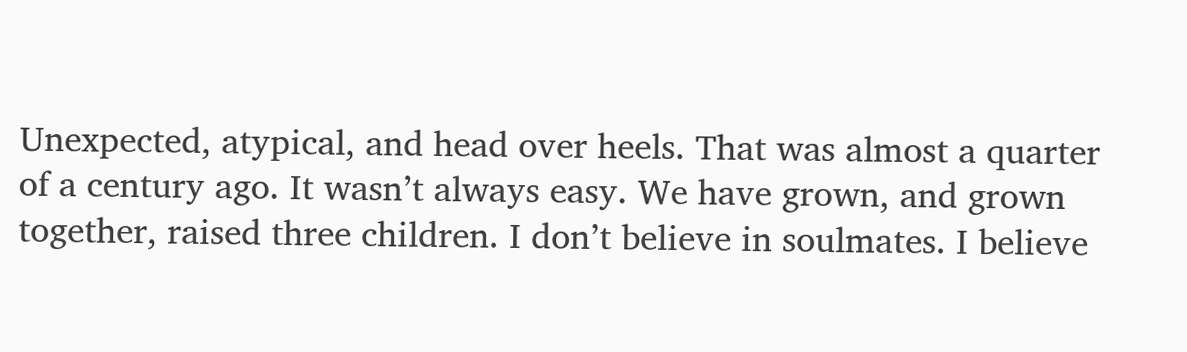Unexpected, atypical, and head over heels. That was almost a quarter of a century ago. It wasn’t always easy. We have grown, and grown together, raised three children. I don’t believe in soulmates. I believe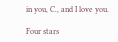in you, C., and I love you.

Four stars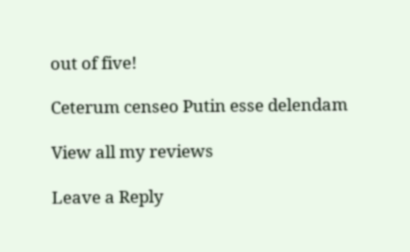out of five!

Ceterum censeo Putin esse delendam

View all my reviews

Leave a Reply